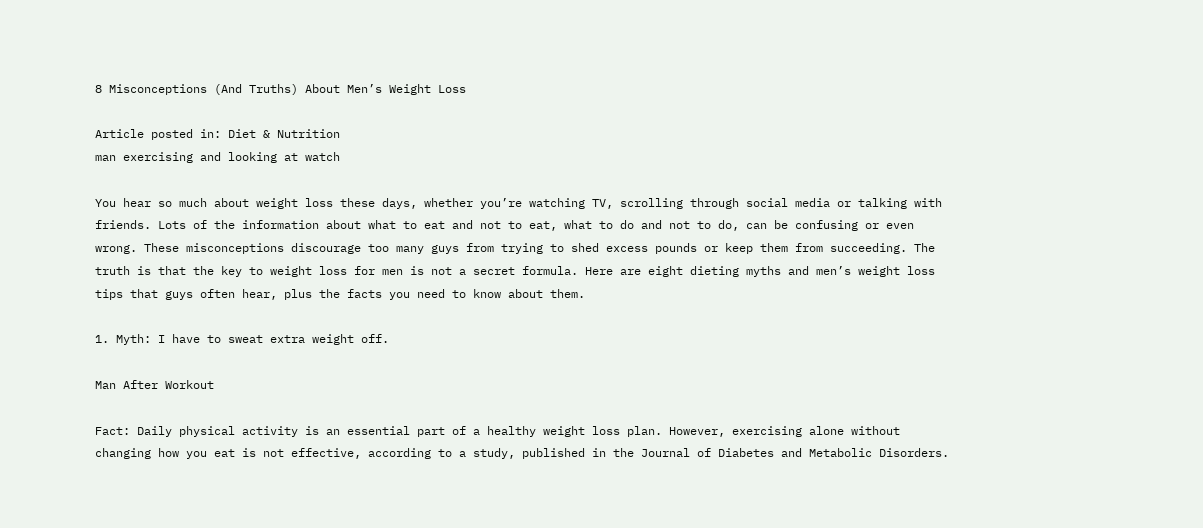8 Misconceptions (And Truths) About Men’s Weight Loss

Article posted in: Diet & Nutrition
man exercising and looking at watch

You hear so much about weight loss these days, whether you’re watching TV, scrolling through social media or talking with friends. Lots of the information about what to eat and not to eat, what to do and not to do, can be confusing or even wrong. These misconceptions discourage too many guys from trying to shed excess pounds or keep them from succeeding. The truth is that the key to weight loss for men is not a secret formula. Here are eight dieting myths and men’s weight loss tips that guys often hear, plus the facts you need to know about them.

1. Myth: I have to sweat extra weight off.

Man After Workout

Fact: Daily physical activity is an essential part of a healthy weight loss plan. However, exercising alone without changing how you eat is not effective, according to a study, published in the Journal of Diabetes and Metabolic Disorders.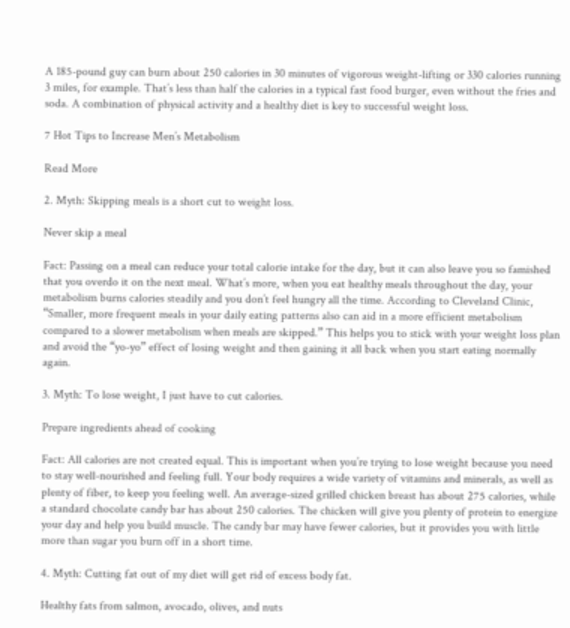A 185-pound guy can burn about 250 calories in 30 minutes of vigorous weight-lifting or 330 calories running 3 miles, for example. That’s less than half the calories in a typical fast food burger, even without the fries and soda. A combination of physical activity and a healthy diet is key to successful weight loss.

7 Hot Tips to Increase Men’s Metabolism

Read More

2. Myth: Skipping meals is a short cut to weight loss.

Never skip a meal

Fact: Passing on a meal can reduce your total calorie intake for the day, but it can also leave you so famished that you overdo it on the next meal. What’s more, when you eat healthy meals throughout the day, your metabolism burns calories steadily and you don’t feel hungry all the time. According to Cleveland Clinic, “Smaller, more frequent meals in your daily eating patterns also can aid in a more efficient metabolism compared to a slower metabolism when meals are skipped.” This helps you to stick with your weight loss plan and avoid the “yo-yo” effect of losing weight and then gaining it all back when you start eating normally again.

3. Myth: To lose weight, I just have to cut calories.

Prepare ingredients ahead of cooking

Fact: All calories are not created equal. This is important when you’re trying to lose weight because you need to stay well-nourished and feeling full. Your body requires a wide variety of vitamins and minerals, as well as plenty of fiber, to keep you feeling well. An average-sized grilled chicken breast has about 275 calories, while a standard chocolate candy bar has about 250 calories. The chicken will give you plenty of protein to energize your day and help you build muscle. The candy bar may have fewer calories, but it provides you with little more than sugar you burn off in a short time.

4. Myth: Cutting fat out of my diet will get rid of excess body fat.

Healthy fats from salmon, avocado, olives, and nuts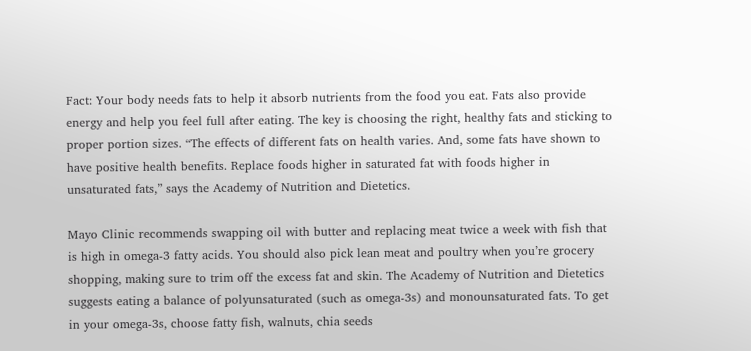Fact: Your body needs fats to help it absorb nutrients from the food you eat. Fats also provide energy and help you feel full after eating. The key is choosing the right, healthy fats and sticking to proper portion sizes. “The effects of different fats on health varies. And, some fats have shown to have positive health benefits. Replace foods higher in saturated fat with foods higher in unsaturated fats,” says the Academy of Nutrition and Dietetics.

Mayo Clinic recommends swapping oil with butter and replacing meat twice a week with fish that is high in omega-3 fatty acids. You should also pick lean meat and poultry when you’re grocery shopping, making sure to trim off the excess fat and skin. The Academy of Nutrition and Dietetics suggests eating a balance of polyunsaturated (such as omega-3s) and monounsaturated fats. To get in your omega-3s, choose fatty fish, walnuts, chia seeds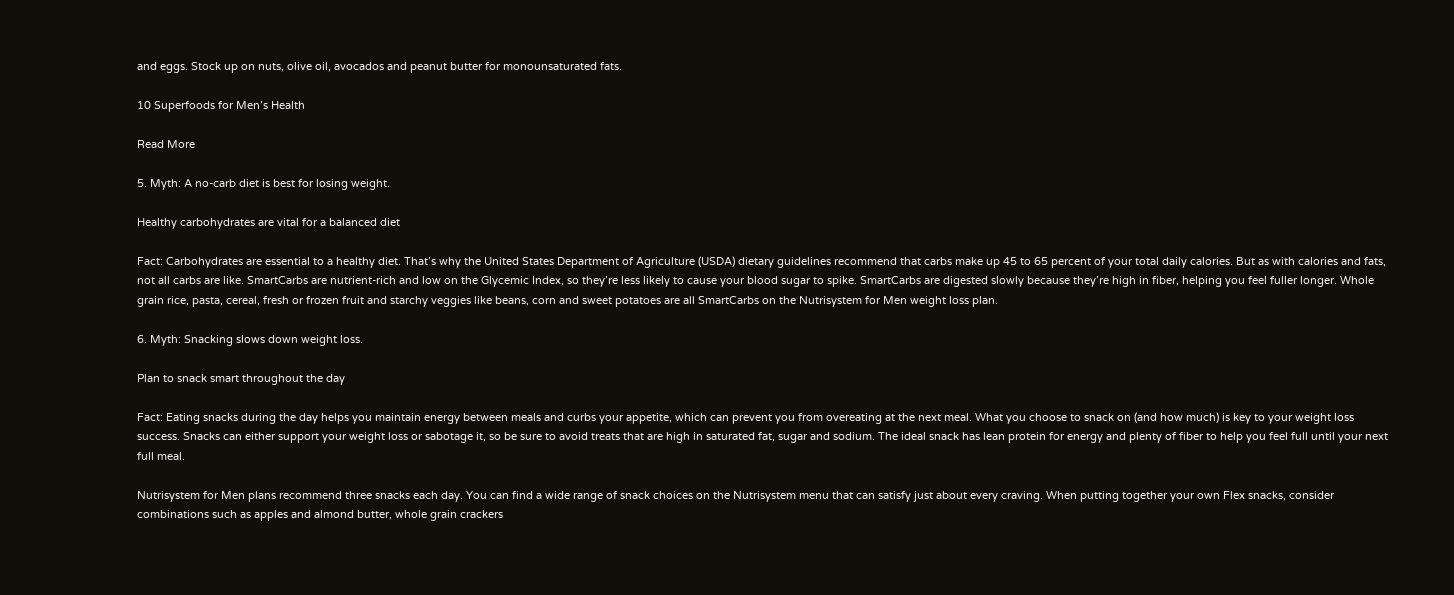and eggs. Stock up on nuts, olive oil, avocados and peanut butter for monounsaturated fats.

10 Superfoods for Men’s Health

Read More

5. Myth: A no-carb diet is best for losing weight.

Healthy carbohydrates are vital for a balanced diet

Fact: Carbohydrates are essential to a healthy diet. That’s why the United States Department of Agriculture (USDA) dietary guidelines recommend that carbs make up 45 to 65 percent of your total daily calories. But as with calories and fats, not all carbs are like. SmartCarbs are nutrient-rich and low on the Glycemic Index, so they’re less likely to cause your blood sugar to spike. SmartCarbs are digested slowly because they’re high in fiber, helping you feel fuller longer. Whole grain rice, pasta, cereal, fresh or frozen fruit and starchy veggies like beans, corn and sweet potatoes are all SmartCarbs on the Nutrisystem for Men weight loss plan.

6. Myth: Snacking slows down weight loss.

Plan to snack smart throughout the day

Fact: Eating snacks during the day helps you maintain energy between meals and curbs your appetite, which can prevent you from overeating at the next meal. What you choose to snack on (and how much) is key to your weight loss success. Snacks can either support your weight loss or sabotage it, so be sure to avoid treats that are high in saturated fat, sugar and sodium. The ideal snack has lean protein for energy and plenty of fiber to help you feel full until your next full meal.

Nutrisystem for Men plans recommend three snacks each day. You can find a wide range of snack choices on the Nutrisystem menu that can satisfy just about every craving. When putting together your own Flex snacks, consider combinations such as apples and almond butter, whole grain crackers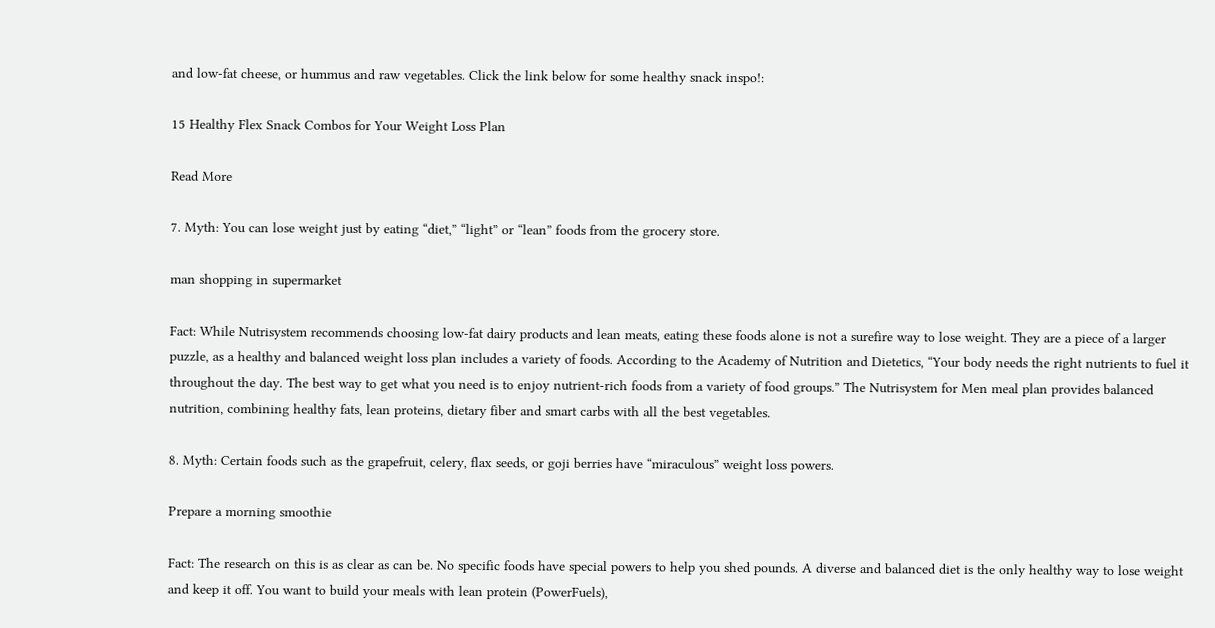and low-fat cheese, or hummus and raw vegetables. Click the link below for some healthy snack inspo!:

15 Healthy Flex Snack Combos for Your Weight Loss Plan

Read More

7. Myth: You can lose weight just by eating “diet,” “light” or “lean” foods from the grocery store.

man shopping in supermarket

Fact: While Nutrisystem recommends choosing low-fat dairy products and lean meats, eating these foods alone is not a surefire way to lose weight. They are a piece of a larger puzzle, as a healthy and balanced weight loss plan includes a variety of foods. According to the Academy of Nutrition and Dietetics, “Your body needs the right nutrients to fuel it throughout the day. The best way to get what you need is to enjoy nutrient-rich foods from a variety of food groups.” The Nutrisystem for Men meal plan provides balanced nutrition, combining healthy fats, lean proteins, dietary fiber and smart carbs with all the best vegetables.

8. Myth: Certain foods such as the grapefruit, celery, flax seeds, or goji berries have “miraculous” weight loss powers.

Prepare a morning smoothie

Fact: The research on this is as clear as can be. No specific foods have special powers to help you shed pounds. A diverse and balanced diet is the only healthy way to lose weight and keep it off. You want to build your meals with lean protein (PowerFuels),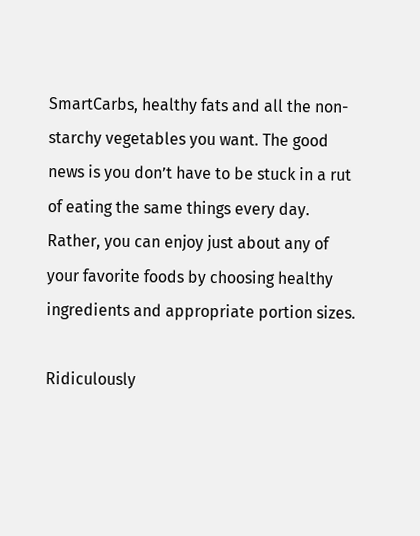SmartCarbs, healthy fats and all the non-starchy vegetables you want. The good news is you don’t have to be stuck in a rut of eating the same things every day. Rather, you can enjoy just about any of your favorite foods by choosing healthy ingredients and appropriate portion sizes.

Ridiculously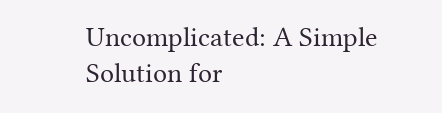Uncomplicated: A Simple Solution for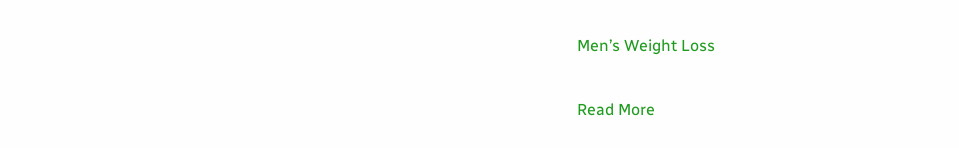Men’s Weight Loss

Read More